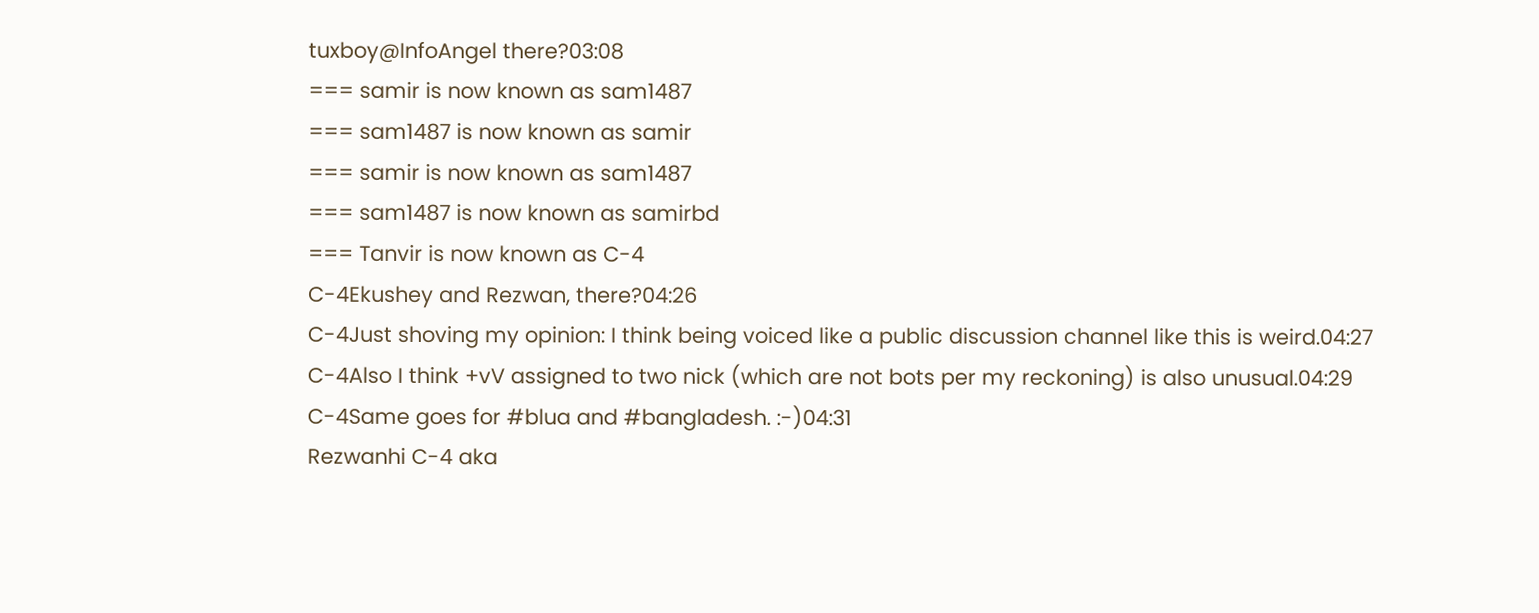tuxboy@InfoAngel there?03:08
=== samir is now known as sam1487
=== sam1487 is now known as samir
=== samir is now known as sam1487
=== sam1487 is now known as samirbd
=== Tanvir is now known as C-4
C-4Ekushey and Rezwan, there?04:26
C-4Just shoving my opinion: I think being voiced like a public discussion channel like this is weird.04:27
C-4Also I think +vV assigned to two nick (which are not bots per my reckoning) is also unusual.04:29
C-4Same goes for #blua and #bangladesh. :-)04:31
Rezwanhi C-4 aka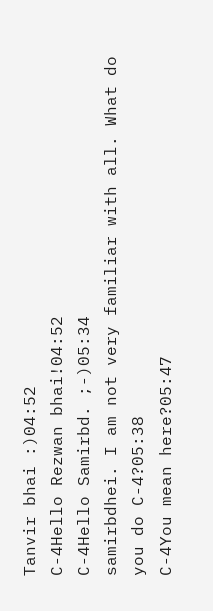Tanvir bhai :)04:52
C-4Hello Rezwan bhai!04:52
C-4Hello Samirbd. ;-)05:34
samirbdhei. I am not very familiar with all. What do you do C-4?05:38
C-4You mean here?05:47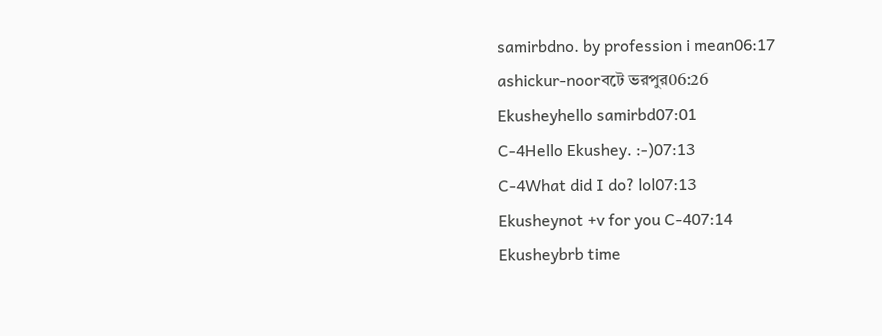samirbdno. by profession i mean06:17
ashickur-noorবটে ভরপুর06:26
Ekusheyhello samirbd07:01
C-4Hello Ekushey. :-)07:13
C-4What did I do? lol07:13
Ekusheynot +v for you C-407:14
Ekusheybrb time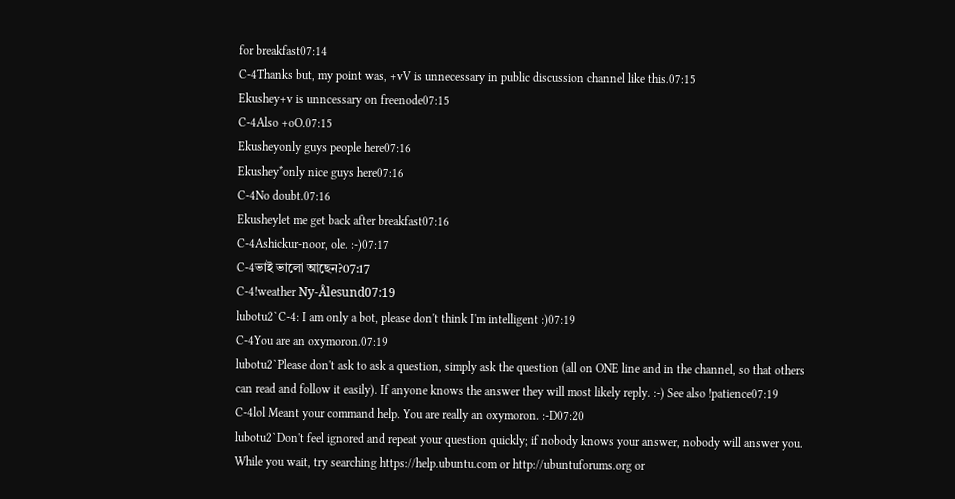for breakfast07:14
C-4Thanks but, my point was, +vV is unnecessary in public discussion channel like this.07:15
Ekushey+v is unncessary on freenode07:15
C-4Also +oO.07:15
Ekusheyonly guys people here07:16
Ekushey*only nice guys here07:16
C-4No doubt.07:16
Ekusheylet me get back after breakfast07:16
C-4Ashickur-noor, ole. :-)07:17
C-4ভাই ভালো আছেন?07:17
C-4!weather Ny-Ålesund07:19
lubotu2`C-4: I am only a bot, please don't think I'm intelligent :)07:19
C-4You are an oxymoron.07:19
lubotu2`Please don't ask to ask a question, simply ask the question (all on ONE line and in the channel, so that others can read and follow it easily). If anyone knows the answer they will most likely reply. :-) See also !patience07:19
C-4lol Meant your command help. You are really an oxymoron. :-D07:20
lubotu2`Don't feel ignored and repeat your question quickly; if nobody knows your answer, nobody will answer you. While you wait, try searching https://help.ubuntu.com or http://ubuntuforums.org or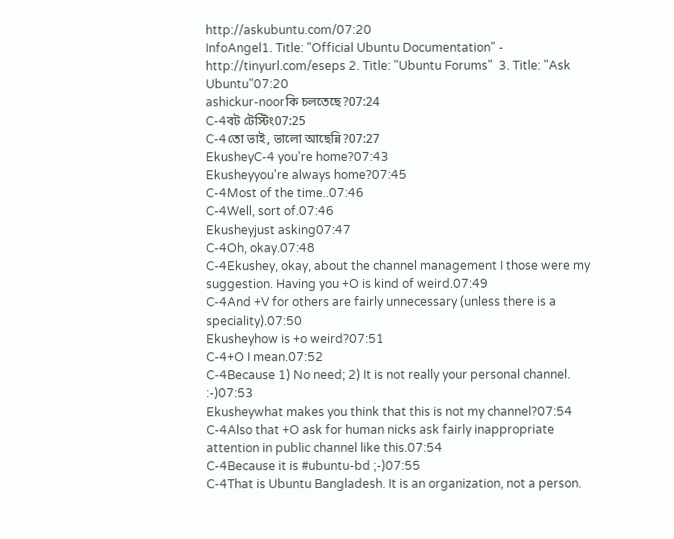http://askubuntu.com/07:20
InfoAngel1. Title: "Official Ubuntu Documentation" - http://tinyurl.com/eseps 2. Title: "Ubuntu Forums"  3. Title: "Ask Ubuntu"07:20
ashickur-noorকি চলতেছে?07:24
C-4বট টেস্টিং07:25
C-4তো ভাই, ভালো আছেন্নি?07:27
EkusheyC-4 you're home?07:43
Ekusheyyou're always home?07:45
C-4Most of the time..07:46
C-4Well, sort of.07:46
Ekusheyjust asking07:47
C-4Oh, okay.07:48
C-4Ekushey, okay, about the channel management I those were my suggestion. Having you +O is kind of weird.07:49
C-4And +V for others are fairly unnecessary (unless there is a speciality).07:50
Ekusheyhow is +o weird?07:51
C-4+O I mean.07:52
C-4Because 1) No need; 2) It is not really your personal channel. :-)07:53
Ekusheywhat makes you think that this is not my channel?07:54
C-4Also that +O ask for human nicks ask fairly inappropriate attention in public channel like this.07:54
C-4Because it is #ubuntu-bd ;-)07:55
C-4That is Ubuntu Bangladesh. It is an organization, not a person.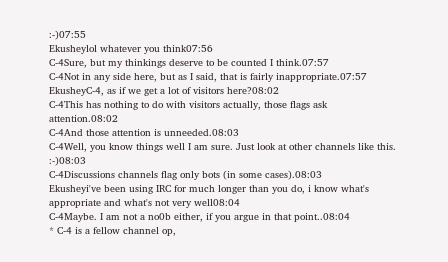:-)07:55
Ekusheylol whatever you think07:56
C-4Sure, but my thinkings deserve to be counted I think.07:57
C-4Not in any side here, but as I said, that is fairly inappropriate.07:57
EkusheyC-4, as if we get a lot of visitors here?08:02
C-4This has nothing to do with visitors actually, those flags ask attention.08:02
C-4And those attention is unneeded.08:03
C-4Well, you know things well I am sure. Just look at other channels like this. :-)08:03
C-4Discussions channels flag only bots (in some cases).08:03
Ekusheyi've been using IRC for much longer than you do, i know what's appropriate and what's not very well08:04
C-4Maybe. I am not a no0b either, if you argue in that point..08:04
* C-4 is a fellow channel op,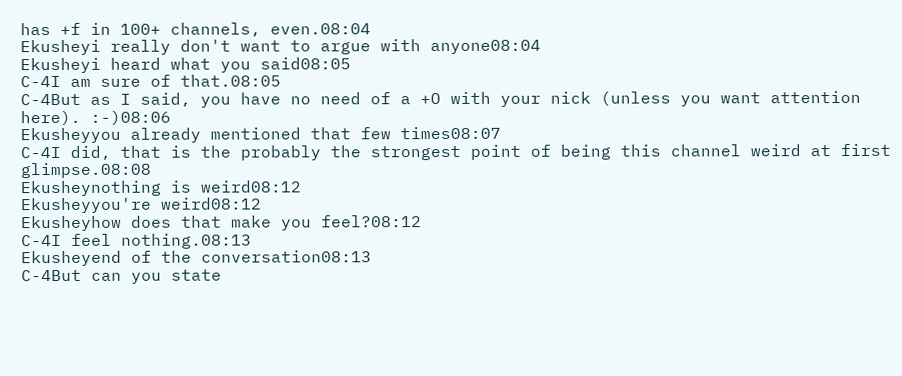has +f in 100+ channels, even.08:04
Ekusheyi really don't want to argue with anyone08:04
Ekusheyi heard what you said08:05
C-4I am sure of that.08:05
C-4But as I said, you have no need of a +O with your nick (unless you want attention here). :-)08:06
Ekusheyyou already mentioned that few times08:07
C-4I did, that is the probably the strongest point of being this channel weird at first glimpse.08:08
Ekusheynothing is weird08:12
Ekusheyyou're weird08:12
Ekusheyhow does that make you feel?08:12
C-4I feel nothing.08:13
Ekusheyend of the conversation08:13
C-4But can you state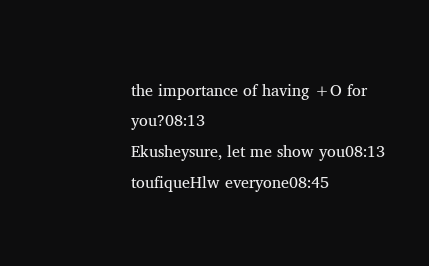the importance of having +O for you?08:13
Ekusheysure, let me show you08:13
toufiqueHlw everyone08:45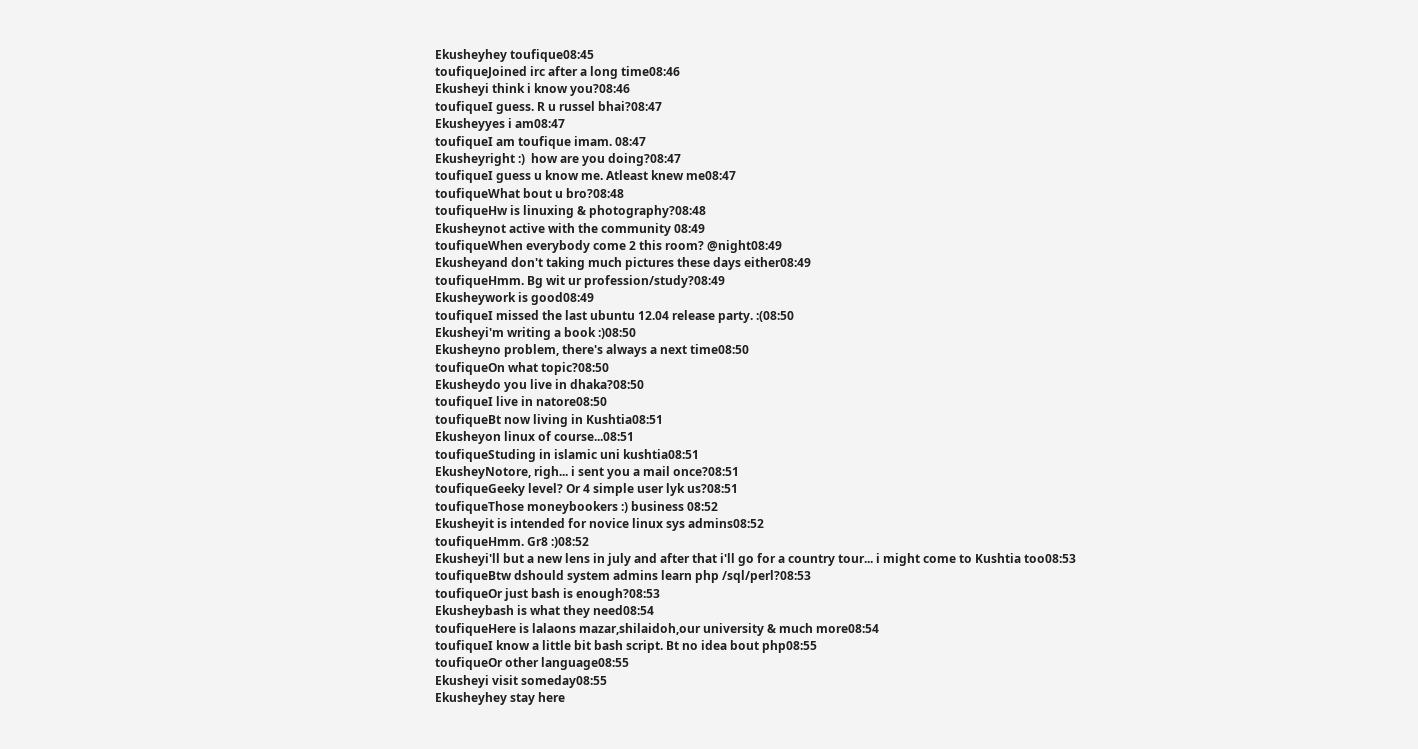Ekusheyhey toufique08:45
toufiqueJoined irc after a long time08:46
Ekusheyi think i know you?08:46
toufiqueI guess. R u russel bhai?08:47
Ekusheyyes i am08:47
toufiqueI am toufique imam. 08:47
Ekusheyright :)  how are you doing?08:47
toufiqueI guess u know me. Atleast knew me08:47
toufiqueWhat bout u bro?08:48
toufiqueHw is linuxing & photography?08:48
Ekusheynot active with the community 08:49
toufiqueWhen everybody come 2 this room? @night08:49
Ekusheyand don't taking much pictures these days either08:49
toufiqueHmm. Bg wit ur profession/study?08:49
Ekusheywork is good08:49
toufiqueI missed the last ubuntu 12.04 release party. :(08:50
Ekusheyi'm writing a book :)08:50
Ekusheyno problem, there's always a next time08:50
toufiqueOn what topic?08:50
Ekusheydo you live in dhaka?08:50
toufiqueI live in natore08:50
toufiqueBt now living in Kushtia08:51
Ekusheyon linux of course...08:51
toufiqueStuding in islamic uni kushtia08:51
EkusheyNotore, righ... i sent you a mail once?08:51
toufiqueGeeky level? Or 4 simple user lyk us?08:51
toufiqueThose moneybookers :) business 08:52
Ekusheyit is intended for novice linux sys admins08:52
toufiqueHmm. Gr8 :)08:52
Ekusheyi'll but a new lens in july and after that i'll go for a country tour... i might come to Kushtia too08:53
toufiqueBtw dshould system admins learn php /sql/perl?08:53
toufiqueOr just bash is enough?08:53
Ekusheybash is what they need08:54
toufiqueHere is lalaons mazar,shilaidoh,our university & much more08:54
toufiqueI know a little bit bash script. Bt no idea bout php08:55
toufiqueOr other language08:55
Ekusheyi visit someday08:55
Ekusheyhey stay here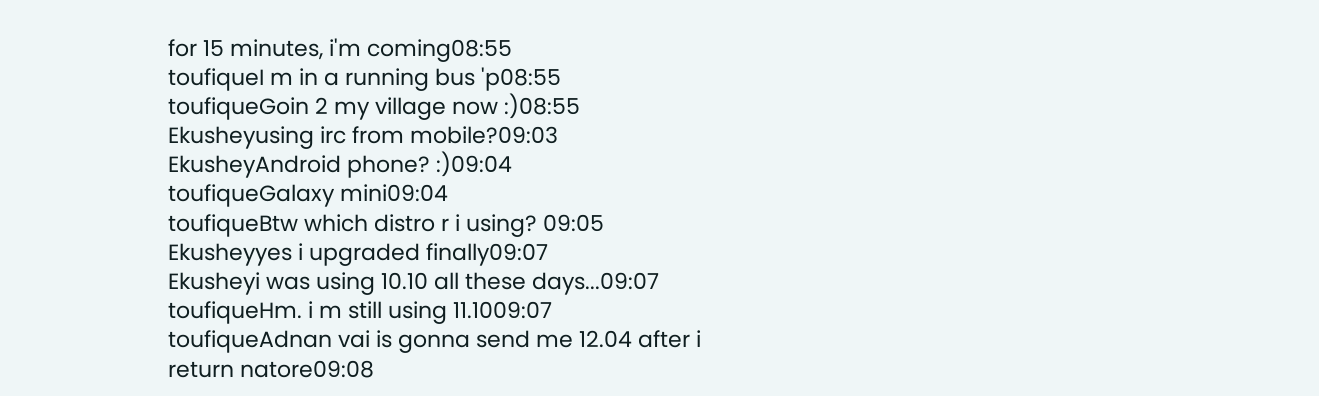for 15 minutes, i'm coming08:55
toufiqueI m in a running bus 'p08:55
toufiqueGoin 2 my village now :)08:55
Ekusheyusing irc from mobile?09:03
EkusheyAndroid phone? :)09:04
toufiqueGalaxy mini09:04
toufiqueBtw which distro r i using? 09:05
Ekusheyyes i upgraded finally09:07
Ekusheyi was using 10.10 all these days...09:07
toufiqueHm. i m still using 11.1009:07
toufiqueAdnan vai is gonna send me 12.04 after i return natore09:08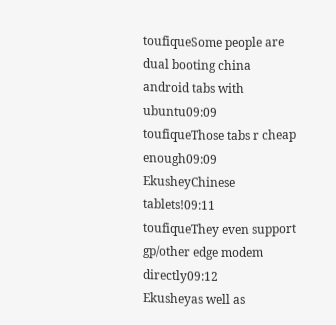toufiqueSome people are dual booting china android tabs with ubuntu09:09
toufiqueThose tabs r cheap enough09:09
EkusheyChinese tablets!09:11
toufiqueThey even support gp/other edge modem directly09:12
Ekusheyas well as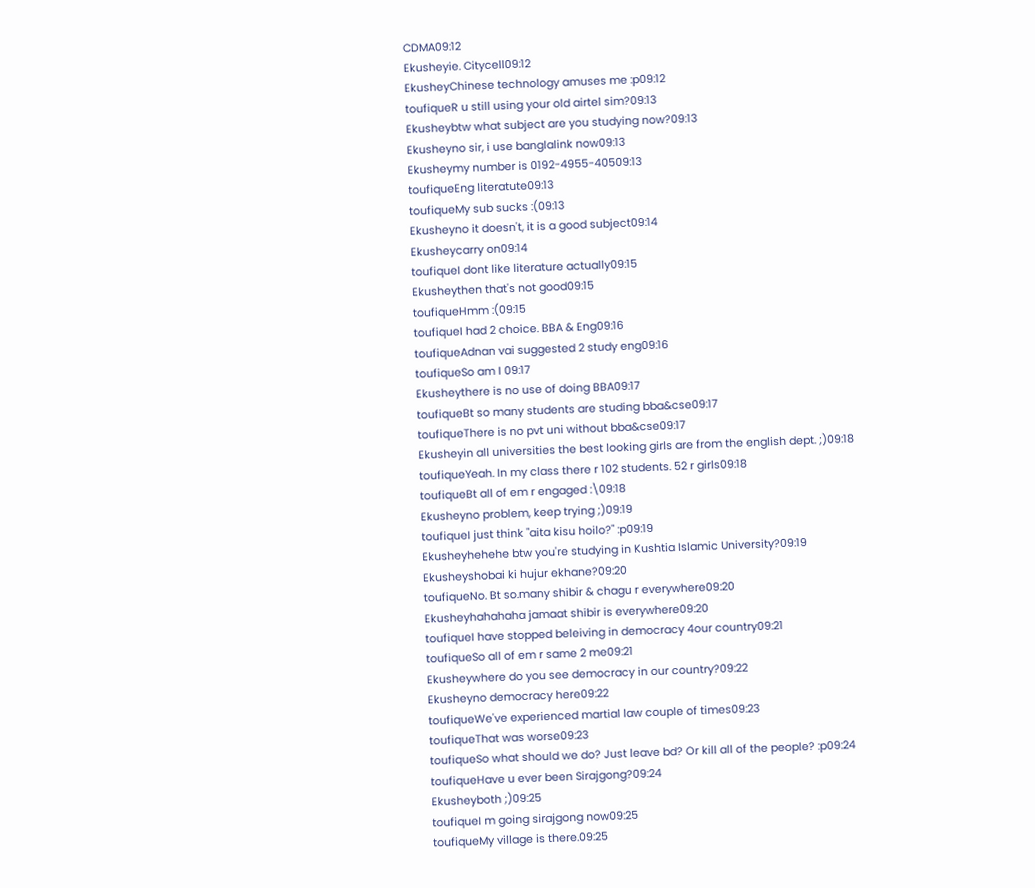CDMA09:12
Ekusheyie. Citycell09:12
EkusheyChinese technology amuses me :p09:12
toufiqueR u still using your old airtel sim?09:13
Ekusheybtw what subject are you studying now?09:13
Ekusheyno sir, i use banglalink now09:13
Ekusheymy number is 0192-4955-40509:13
toufiqueEng literatute09:13
toufiqueMy sub sucks :(09:13
Ekusheyno it doesn't, it is a good subject09:14
Ekusheycarry on09:14
toufiqueI dont like literature actually09:15
Ekusheythen that's not good09:15
toufiqueHmm :(09:15
toufiqueI had 2 choice. BBA & Eng09:16
toufiqueAdnan vai suggested 2 study eng09:16
toufiqueSo am I 09:17
Ekusheythere is no use of doing BBA09:17
toufiqueBt so many students are studing bba&cse09:17
toufiqueThere is no pvt uni without bba&cse09:17
Ekusheyin all universities the best looking girls are from the english dept. ;)09:18
toufiqueYeah. In my class there r 102 students. 52 r girls09:18
toufiqueBt all of em r engaged :\09:18
Ekusheyno problem, keep trying ;)09:19
toufiqueI just think "aita kisu hoilo?" :p09:19
Ekusheyhehehe btw you're studying in Kushtia Islamic University?09:19
Ekusheyshobai ki hujur ekhane?09:20
toufiqueNo. Bt so.many shibir & chagu r everywhere09:20
Ekusheyhahahaha jamaat shibir is everywhere09:20
toufiqueI have stopped beleiving in democracy 4our country09:21
toufiqueSo all of em r same 2 me09:21
Ekusheywhere do you see democracy in our country?09:22
Ekusheyno democracy here09:22
toufiqueWe've experienced martial law couple of times09:23
toufiqueThat was worse09:23
toufiqueSo what should we do? Just leave bd? Or kill all of the people? :p09:24
toufiqueHave u ever been Sirajgong?09:24
Ekusheyboth ;)09:25
toufiqueI m going sirajgong now09:25
toufiqueMy village is there.09:25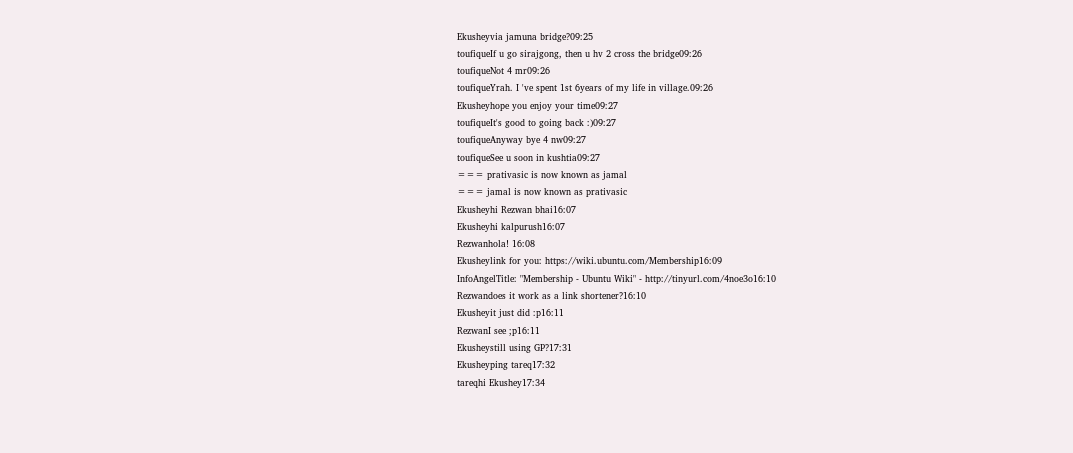Ekusheyvia jamuna bridge?09:25
toufiqueIf u go sirajgong, then u hv 2 cross the bridge09:26
toufiqueNot 4 mr09:26
toufiqueYrah. I 've spent 1st 6years of my life in village.09:26
Ekusheyhope you enjoy your time09:27
toufiqueIt's good to going back :)09:27
toufiqueAnyway bye 4 nw09:27
toufiqueSee u soon in kushtia09:27
=== prativasic is now known as jamal
=== jamal is now known as prativasic
Ekusheyhi Rezwan bhai16:07
Ekusheyhi kalpurush16:07
Rezwanhola! 16:08
Ekusheylink for you: https://wiki.ubuntu.com/Membership16:09
InfoAngelTitle: "Membership - Ubuntu Wiki" - http://tinyurl.com/4noe3o16:10
Rezwandoes it work as a link shortener?16:10
Ekusheyit just did :p16:11
RezwanI see ;p16:11
Ekusheystill using GP?17:31
Ekusheyping tareq17:32
tareqhi Ekushey17:34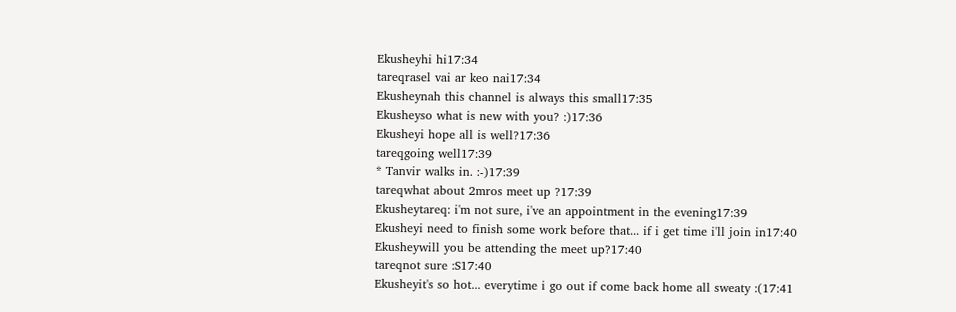Ekusheyhi hi17:34
tareqrasel vai ar keo nai17:34
Ekusheynah this channel is always this small17:35
Ekusheyso what is new with you? :)17:36
Ekusheyi hope all is well?17:36
tareqgoing well17:39
* Tanvir walks in. :-)17:39
tareqwhat about 2mros meet up ?17:39
Ekusheytareq: i'm not sure, i've an appointment in the evening17:39
Ekusheyi need to finish some work before that... if i get time i'll join in17:40
Ekusheywill you be attending the meet up?17:40
tareqnot sure :S17:40
Ekusheyit's so hot... everytime i go out if come back home all sweaty :(17:41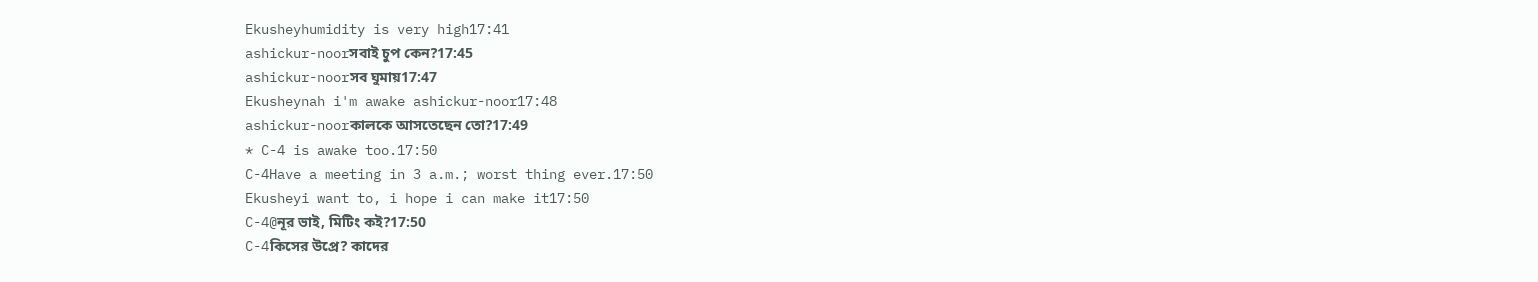Ekusheyhumidity is very high17:41
ashickur-noorসবাই চুপ কেন?17:45
ashickur-noorসব ঘুমায়17:47
Ekusheynah i'm awake ashickur-noor17:48
ashickur-noorকালকে আসতেছেন তো?17:49
* C-4 is awake too.17:50
C-4Have a meeting in 3 a.m.; worst thing ever.17:50
Ekusheyi want to, i hope i can make it17:50
C-4@নূর ভাই, মিটিং কই?17:50
C-4কিসের উপ্রে? কাদের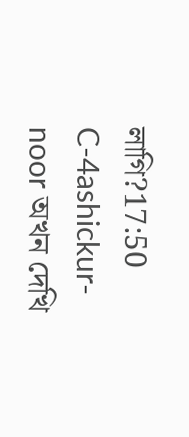লাগি?17:50
C-4ashickur-noor অখন দেখি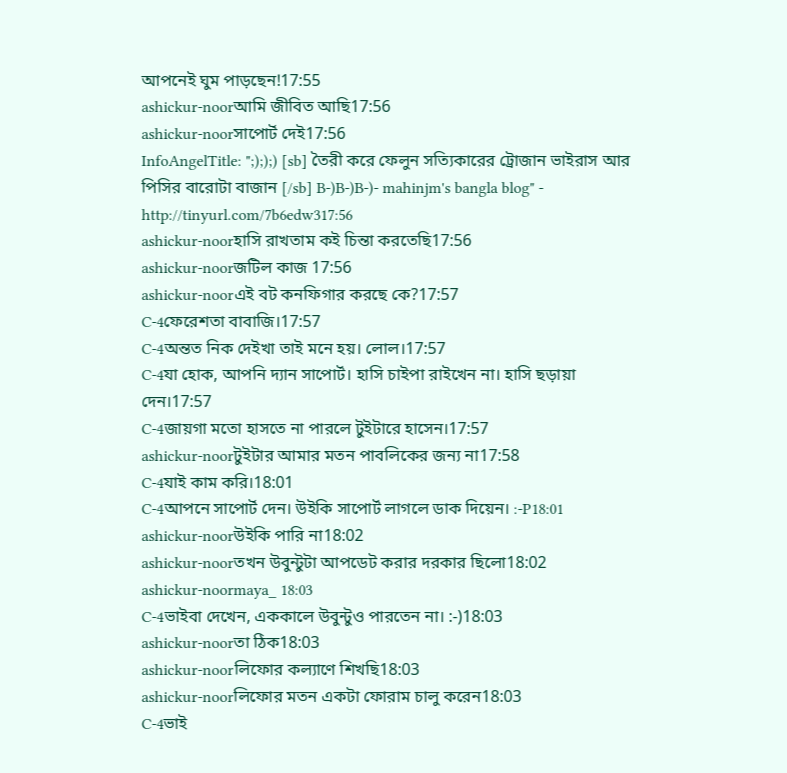আপনেই ঘুম পাড়ছেন!17:55
ashickur-noorআমি জীবিত আছি17:56
ashickur-noorসাপোর্ট দেই17:56
InfoAngelTitle: ";););) [sb] তৈরী করে ফেলুন সত্যিকারের ট্রোজান ভাইরাস আর পিসির বারোটা বাজান [/sb] B-)B-)B-)- mahinjm's bangla blog" - http://tinyurl.com/7b6edw317:56
ashickur-noorহাসি রাখতাম কই চিন্তা করতেছি17:56
ashickur-noorজটিল কাজ 17:56
ashickur-noorএই বট কনফিগার করছে কে?17:57
C-4ফেরেশতা বাবাজি।17:57
C-4অন্তত নিক দেইখা তাই মনে হয়। লোল।17:57
C-4যা হোক, আপনি দ্যান সাপোর্ট। হাসি চাইপা রাইখেন না। হাসি ছড়ায়া দেন।17:57
C-4জায়গা মতো হাসতে না পারলে টুইটারে হাসেন।17:57
ashickur-noorটুইটার আমার মতন পাবলিকের জন্য না17:58
C-4যাই কাম করি।18:01
C-4আপনে সাপোর্ট দেন। উইকি সাপোর্ট লাগলে ডাক দিয়েন। :-P18:01
ashickur-noorউইকি পারি না18:02
ashickur-noorতখন উবুন্টুটা আপডেট করার দরকার ছিলো18:02
ashickur-noormaya_ 18:03
C-4ভাইবা দেখেন, এককালে উবুন্টুও পারতেন না। :-)18:03
ashickur-noorতা ঠিক18:03
ashickur-noorলিফোর কল্যাণে শিখছি18:03
ashickur-noorলিফোর মতন একটা ফোরাম চালু করেন18:03
C-4ভাই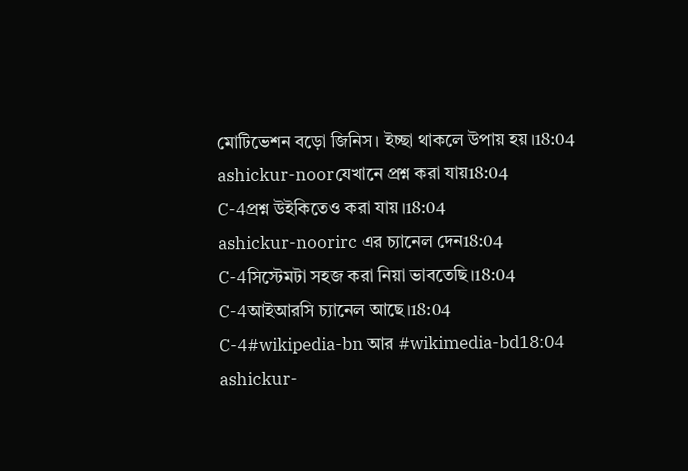মোটিভেশন বড়ো জিনিস। ইচ্ছা থাকলে উপায় হয়।18:04
ashickur-noorযেখানে প্রশ্ন করা যায়18:04
C-4প্রশ্ন উইকিতেও করা যায়।18:04
ashickur-noorirc এর চ্যানেল দেন18:04
C-4সিস্টেমটা সহজ করা নিয়া ভাবতেছি।18:04
C-4আইআরসি চ্যানেল আছে।18:04
C-4#wikipedia-bn আর #wikimedia-bd18:04
ashickur-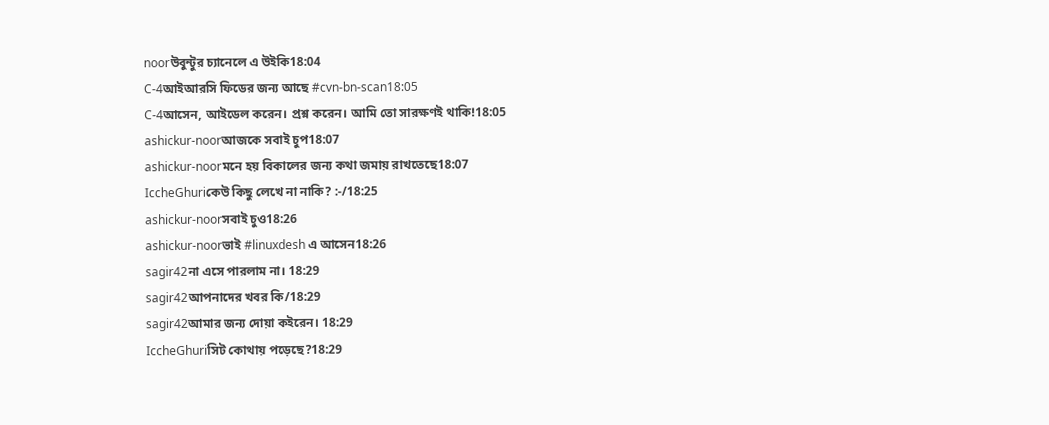noorউবুন্টুর চ্যানেলে এ উইকি18:04
C-4আইআরসি ফিডের জন্য আছে #cvn-bn-scan18:05
C-4আসেন, আইডেল করেন। প্রশ্ন করেন। আমি তো সারক্ষণই থাকি!18:05
ashickur-noorআজকে সবাই চুপ18:07
ashickur-noorমনে হয় বিকালের জন্য কথা জমায় রাখতেছে18:07
IccheGhuriকেউ কিছু লেখে না নাকি? :-/18:25
ashickur-noorসবাই চুও18:26
ashickur-noorভাই #linuxdesh এ আসেন18:26
sagir42না এসে পারলাম না। 18:29
sagir42আপনাদের খবর কি/18:29
sagir42আমার জন্য দোয়া কইরেন। 18:29
IccheGhuriসিট কোথায় পড়েছে?18:29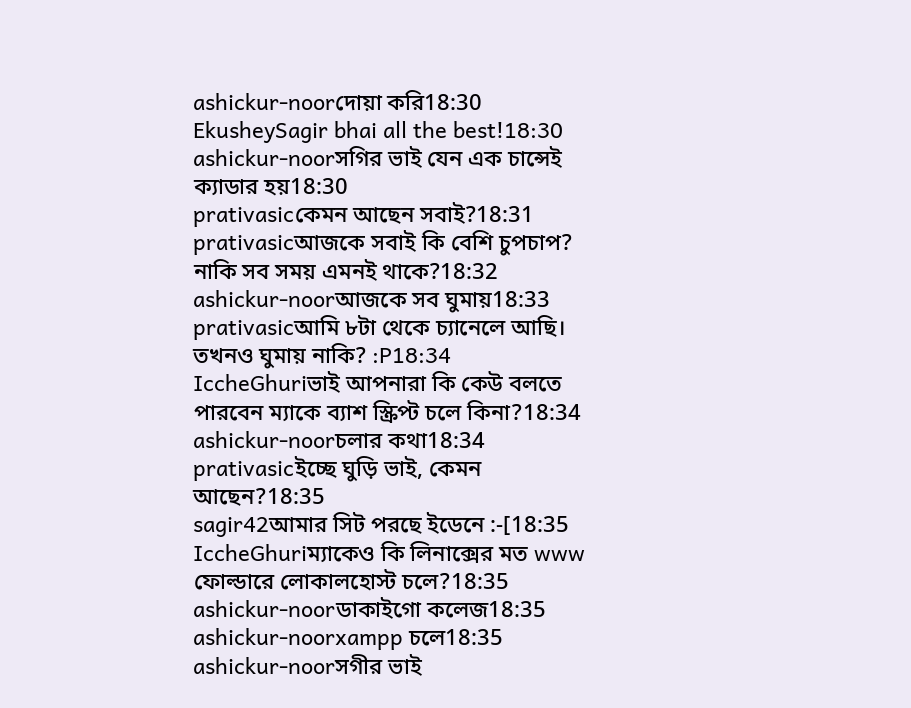ashickur-noorদোয়া করি18:30
EkusheySagir bhai all the best!18:30
ashickur-noorসগির ভাই যেন এক চান্সেই ক্যাডার হয়18:30
prativasicকেমন আছেন সবাই?18:31
prativasicআজকে সবাই কি বেশি চুপচাপ? নাকি সব সময় এমনই থাকে?18:32
ashickur-noorআজকে সব ঘুমায়18:33
prativasicআমি ৮টা থেকে চ্যানেলে আছি। তখনও ঘুমায় নাকি? :P18:34
IccheGhuriভাই আপনারা কি কেউ বলতে পারবেন ম্যাকে ব্যাশ স্ক্রিপ্ট চলে কিনা?18:34
ashickur-noorচলার কথা18:34
prativasicইচ্ছে ঘুড়ি ভাই, কেমন আছেন?18:35
sagir42আমার সিট পরছে ইডেনে :-[18:35
IccheGhuriম্যাকেও কি লিনাক্সের মত www ফোল্ডারে লোকালহোস্ট চলে?18:35
ashickur-noorডাকাইগো কলেজ18:35
ashickur-noorxampp চলে18:35
ashickur-noorসগীর ভাই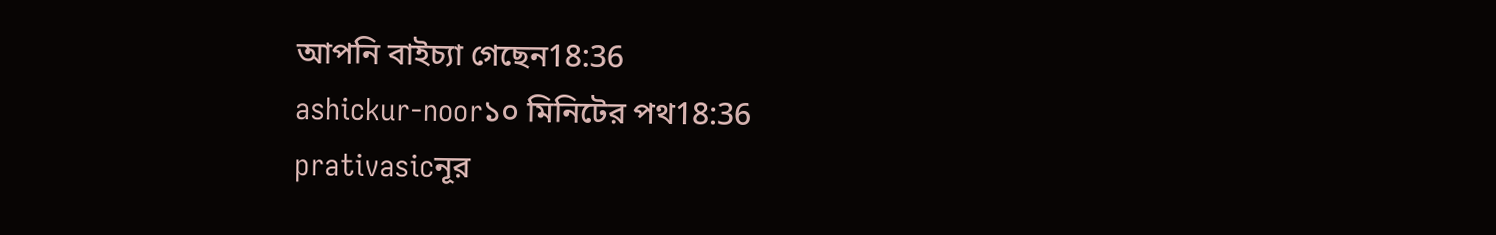আপনি বাইচ্যা গেছেন18:36
ashickur-noor১০ মিনিটের পথ18:36
prativasicনূর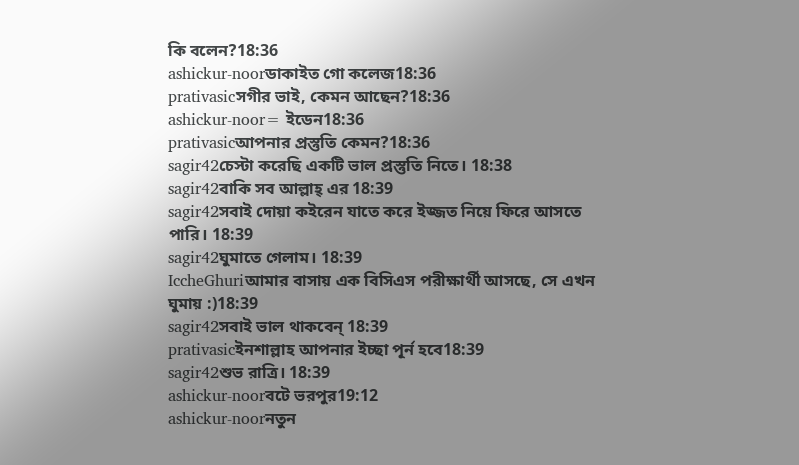কি বলেন?18:36
ashickur-noorডাকাইত গো কলেজ18:36
prativasicসগীর ভাই, কেমন আছেন?18:36
ashickur-noor= ইডেন18:36
prativasicআপনার প্রস্তুতি কেমন?18:36
sagir42চেস্টা করেছি একটি ভাল প্রস্তুতি নিতে। 18:38
sagir42বাকি সব আল্লাহ্ এর 18:39
sagir42সবাই দোয়া কইরেন যাতে করে ইজ্জত নিয়ে ফিরে আসতে পারি। 18:39
sagir42ঘুমাতে গেলাম। 18:39
IccheGhuriআমার বাসায় এক বিসিএস পরীক্ষার্থী আসছে, সে এখন ঘুমায় :)18:39
sagir42সবাই ভাল থাকবেন্ 18:39
prativasicইনশাল্লাহ আপনার ইচ্ছা পূর্ন হবে18:39
sagir42শুভ রাত্রি। 18:39
ashickur-noorবটে ভরপুর19:12
ashickur-noorনতুন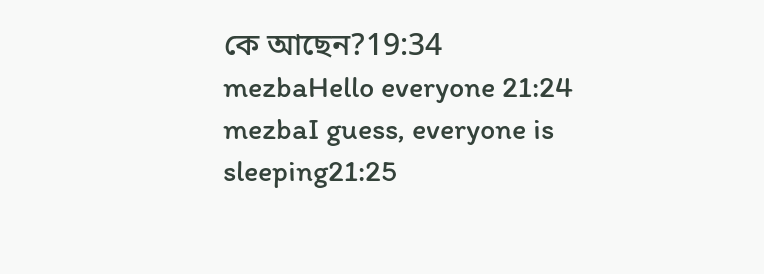কে আছেন?19:34
mezbaHello everyone 21:24
mezbaI guess, everyone is sleeping21:25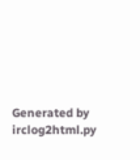Generated by irclog2html.py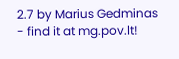2.7 by Marius Gedminas - find it at mg.pov.lt!